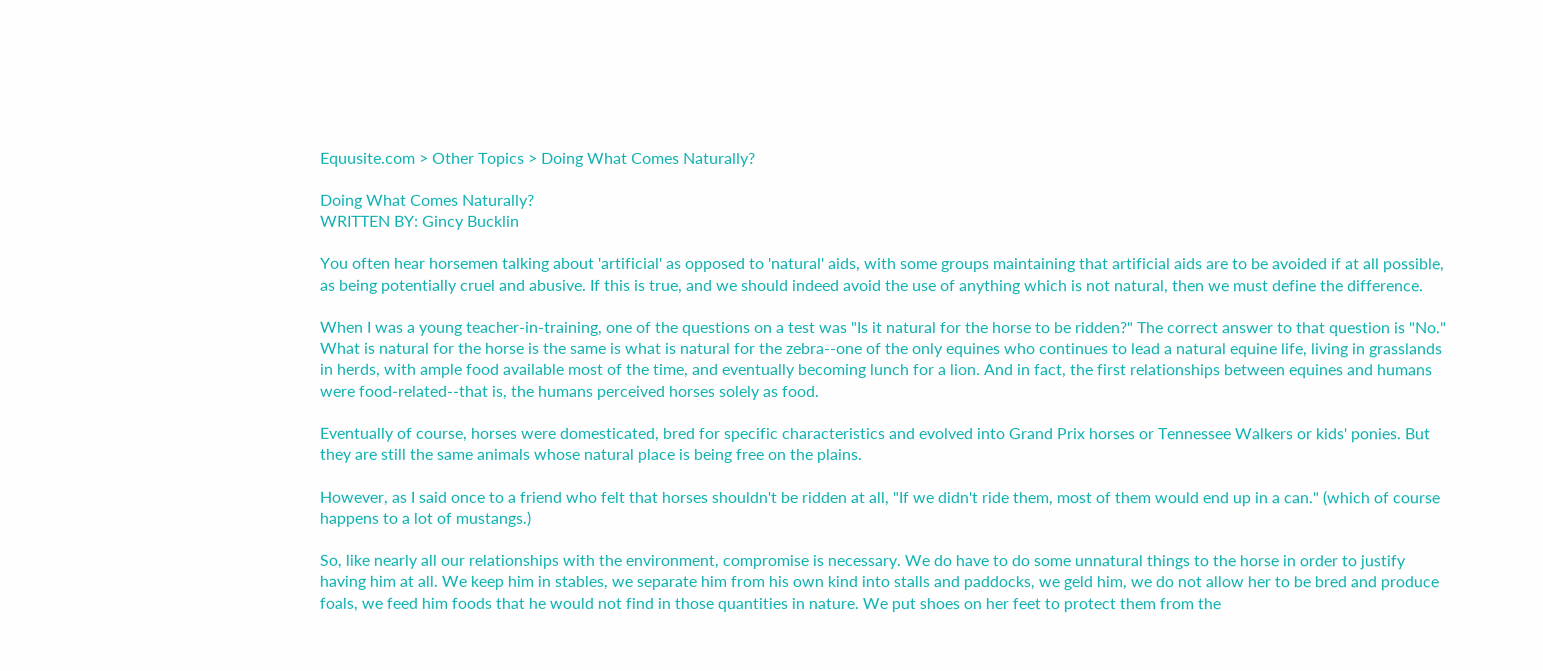Equusite.com > Other Topics > Doing What Comes Naturally?

Doing What Comes Naturally?
WRITTEN BY: Gincy Bucklin

You often hear horsemen talking about 'artificial' as opposed to 'natural' aids, with some groups maintaining that artificial aids are to be avoided if at all possible, as being potentially cruel and abusive. If this is true, and we should indeed avoid the use of anything which is not natural, then we must define the difference.

When I was a young teacher-in-training, one of the questions on a test was "Is it natural for the horse to be ridden?" The correct answer to that question is "No." What is natural for the horse is the same is what is natural for the zebra--one of the only equines who continues to lead a natural equine life, living in grasslands in herds, with ample food available most of the time, and eventually becoming lunch for a lion. And in fact, the first relationships between equines and humans were food-related--that is, the humans perceived horses solely as food.

Eventually of course, horses were domesticated, bred for specific characteristics and evolved into Grand Prix horses or Tennessee Walkers or kids' ponies. But they are still the same animals whose natural place is being free on the plains.

However, as I said once to a friend who felt that horses shouldn't be ridden at all, "If we didn't ride them, most of them would end up in a can." (which of course happens to a lot of mustangs.)

So, like nearly all our relationships with the environment, compromise is necessary. We do have to do some unnatural things to the horse in order to justify having him at all. We keep him in stables, we separate him from his own kind into stalls and paddocks, we geld him, we do not allow her to be bred and produce foals, we feed him foods that he would not find in those quantities in nature. We put shoes on her feet to protect them from the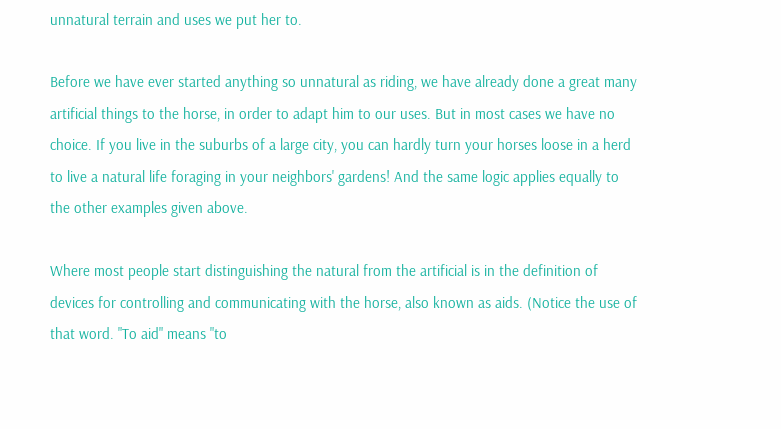unnatural terrain and uses we put her to.

Before we have ever started anything so unnatural as riding, we have already done a great many artificial things to the horse, in order to adapt him to our uses. But in most cases we have no choice. If you live in the suburbs of a large city, you can hardly turn your horses loose in a herd to live a natural life foraging in your neighbors' gardens! And the same logic applies equally to the other examples given above.

Where most people start distinguishing the natural from the artificial is in the definition of devices for controlling and communicating with the horse, also known as aids. (Notice the use of that word. "To aid" means "to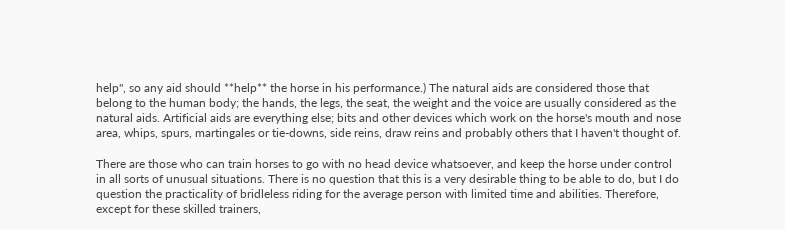help", so any aid should **help** the horse in his performance.) The natural aids are considered those that belong to the human body; the hands, the legs, the seat, the weight and the voice are usually considered as the natural aids. Artificial aids are everything else; bits and other devices which work on the horse's mouth and nose area, whips, spurs, martingales or tie-downs, side reins, draw reins and probably others that I haven't thought of.

There are those who can train horses to go with no head device whatsoever, and keep the horse under control in all sorts of unusual situations. There is no question that this is a very desirable thing to be able to do, but I do question the practicality of bridleless riding for the average person with limited time and abilities. Therefore, except for these skilled trainers,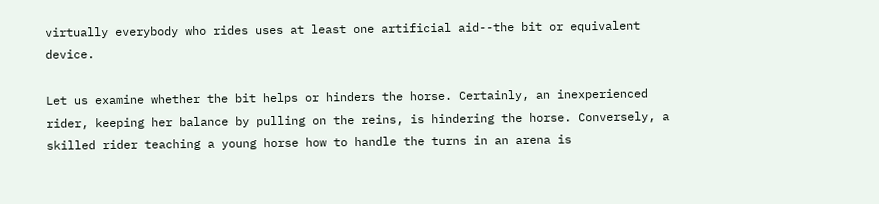virtually everybody who rides uses at least one artificial aid--the bit or equivalent device.

Let us examine whether the bit helps or hinders the horse. Certainly, an inexperienced rider, keeping her balance by pulling on the reins, is hindering the horse. Conversely, a skilled rider teaching a young horse how to handle the turns in an arena is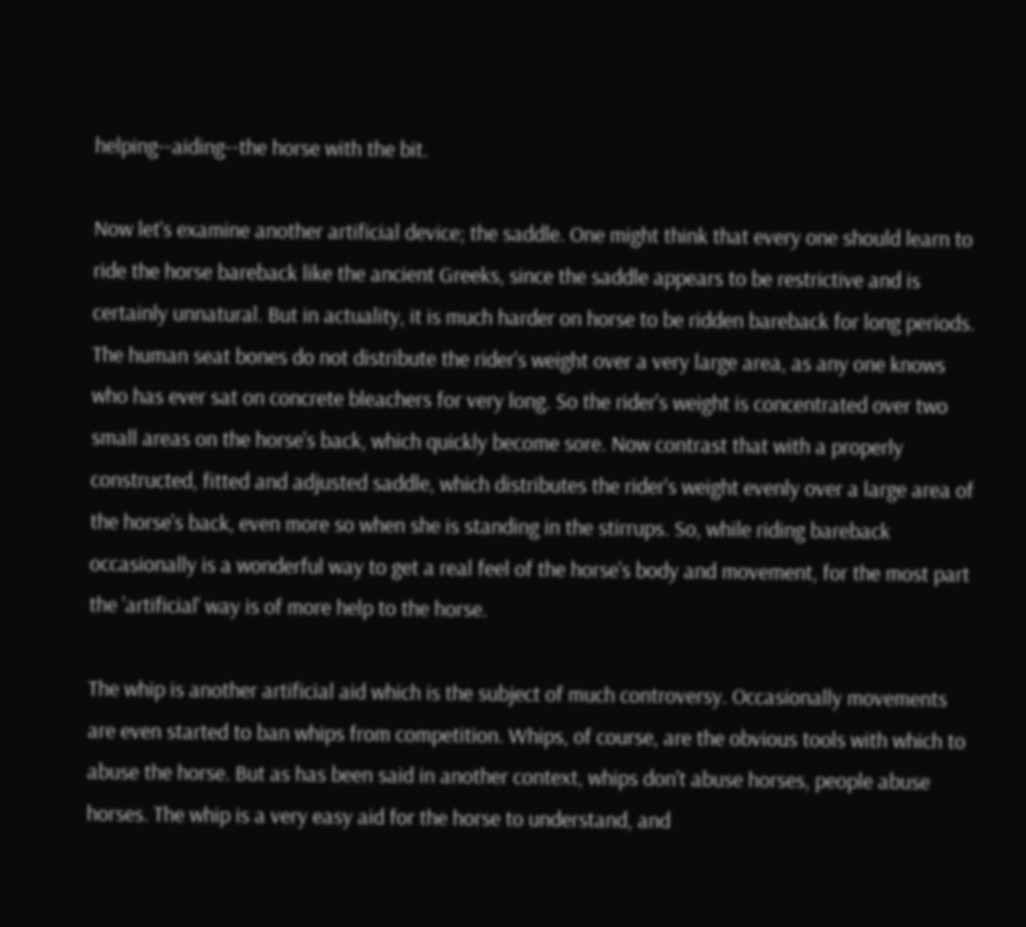helping--aiding--the horse with the bit.

Now let's examine another artificial device; the saddle. One might think that every one should learn to ride the horse bareback like the ancient Greeks, since the saddle appears to be restrictive and is certainly unnatural. But in actuality, it is much harder on horse to be ridden bareback for long periods. The human seat bones do not distribute the rider's weight over a very large area, as any one knows who has ever sat on concrete bleachers for very long. So the rider's weight is concentrated over two small areas on the horse's back, which quickly become sore. Now contrast that with a properly constructed, fitted and adjusted saddle, which distributes the rider's weight evenly over a large area of the horse's back, even more so when she is standing in the stirrups. So, while riding bareback occasionally is a wonderful way to get a real feel of the horse's body and movement, for the most part the 'artificial' way is of more help to the horse.

The whip is another artificial aid which is the subject of much controversy. Occasionally movements are even started to ban whips from competition. Whips, of course, are the obvious tools with which to abuse the horse. But as has been said in another context, whips don't abuse horses, people abuse horses. The whip is a very easy aid for the horse to understand, and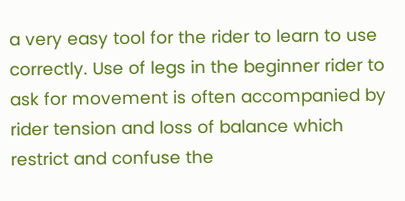a very easy tool for the rider to learn to use correctly. Use of legs in the beginner rider to ask for movement is often accompanied by rider tension and loss of balance which restrict and confuse the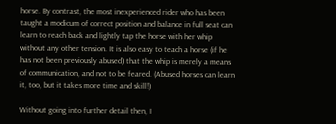horse. By contrast, the most inexperienced rider who has been taught a modicum of correct position and balance in full seat can learn to reach back and lightly tap the horse with her whip without any other tension. It is also easy to teach a horse (if he has not been previously abused) that the whip is merely a means of communication, and not to be feared. (Abused horses can learn it, too, but it takes more time and skill!)

Without going into further detail then, I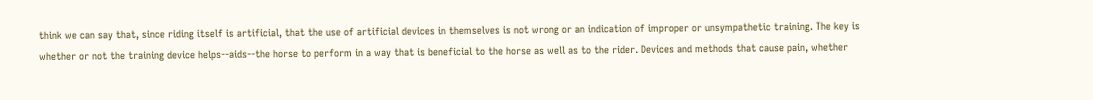think we can say that, since riding itself is artificial, that the use of artificial devices in themselves is not wrong or an indication of improper or unsympathetic training. The key is whether or not the training device helps--aids--the horse to perform in a way that is beneficial to the horse as well as to the rider. Devices and methods that cause pain, whether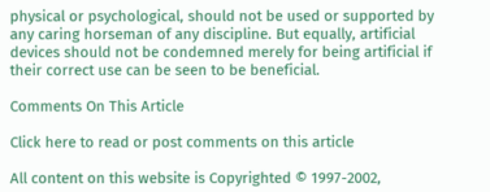physical or psychological, should not be used or supported by any caring horseman of any discipline. But equally, artificial devices should not be condemned merely for being artificial if their correct use can be seen to be beneficial.

Comments On This Article

Click here to read or post comments on this article

All content on this website is Copyrighted © 1997-2002,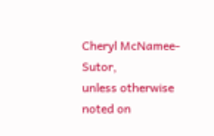Cheryl McNamee-Sutor,
unless otherwise noted on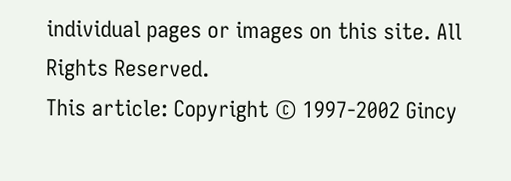individual pages or images on this site. All Rights Reserved.
This article: Copyright © 1997-2002 Gincy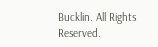Bucklin. All Rights Reserved.